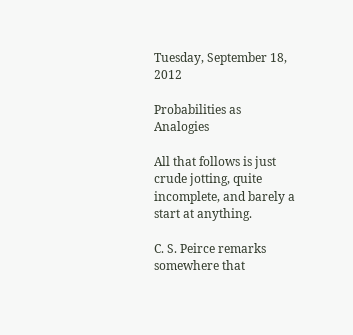Tuesday, September 18, 2012

Probabilities as Analogies

All that follows is just crude jotting, quite incomplete, and barely a start at anything.

C. S. Peirce remarks somewhere that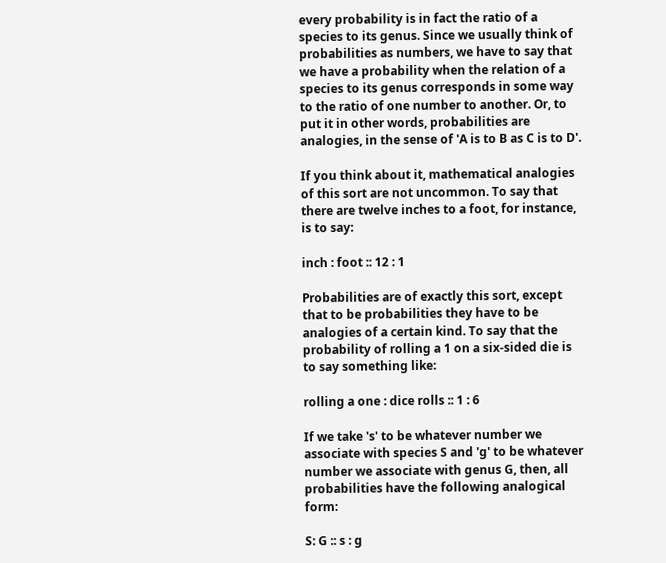every probability is in fact the ratio of a species to its genus. Since we usually think of probabilities as numbers, we have to say that we have a probability when the relation of a species to its genus corresponds in some way to the ratio of one number to another. Or, to put it in other words, probabilities are analogies, in the sense of 'A is to B as C is to D'.

If you think about it, mathematical analogies of this sort are not uncommon. To say that there are twelve inches to a foot, for instance, is to say:

inch : foot :: 12 : 1

Probabilities are of exactly this sort, except that to be probabilities they have to be analogies of a certain kind. To say that the probability of rolling a 1 on a six-sided die is to say something like:

rolling a one : dice rolls :: 1 : 6

If we take 's' to be whatever number we associate with species S and 'g' to be whatever number we associate with genus G, then, all probabilities have the following analogical form:

S: G :: s : g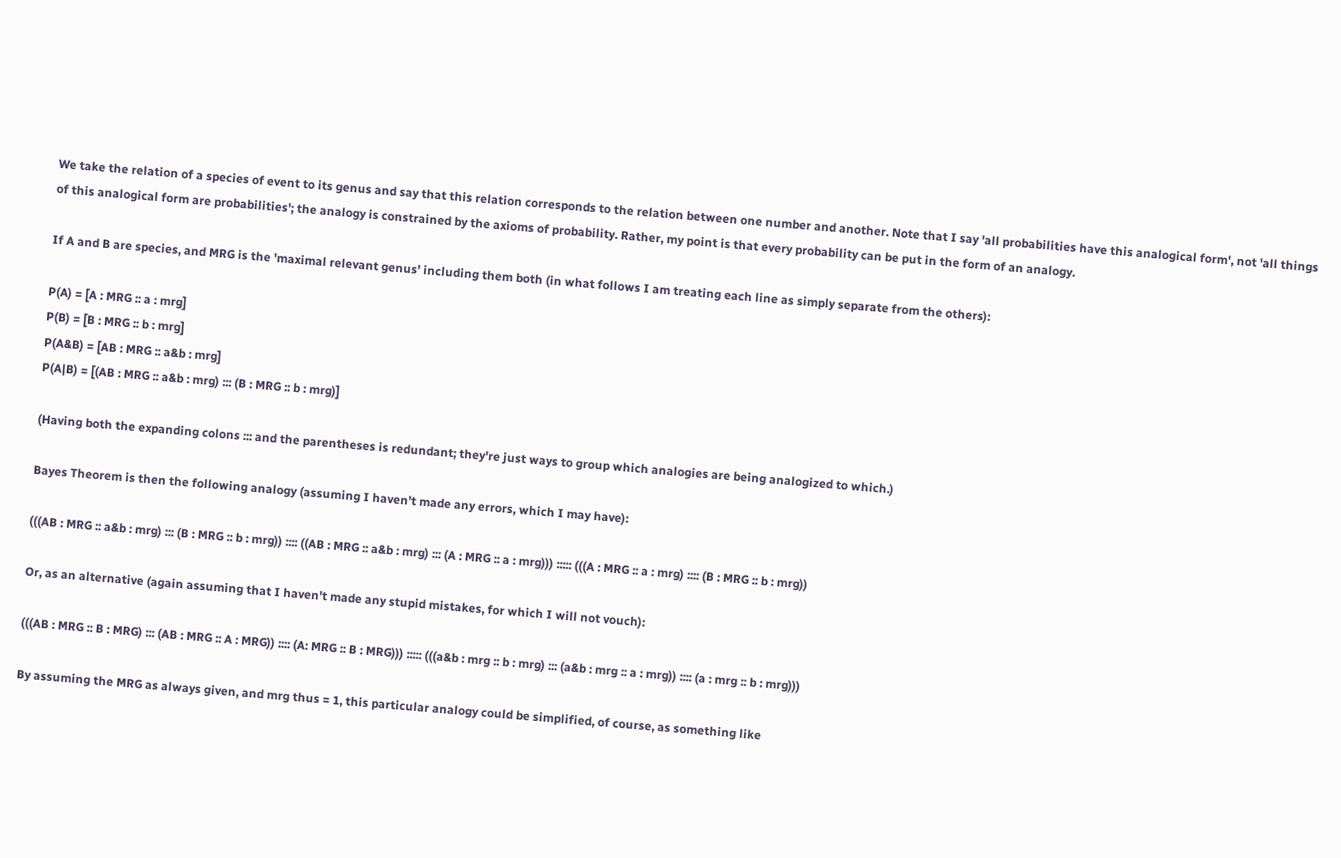We take the relation of a species of event to its genus and say that this relation corresponds to the relation between one number and another. Note that I say 'all probabilities have this analogical form', not 'all things of this analogical form are probabilities'; the analogy is constrained by the axioms of probability. Rather, my point is that every probability can be put in the form of an analogy.

If A and B are species, and MRG is the 'maximal relevant genus' including them both (in what follows I am treating each line as simply separate from the others):

P(A) = [A : MRG :: a : mrg]
P(B) = [B : MRG :: b : mrg]
P(A&B) = [AB : MRG :: a&b : mrg]
P(A|B) = [(AB : MRG :: a&b : mrg) ::: (B : MRG :: b : mrg)]

(Having both the expanding colons ::: and the parentheses is redundant; they're just ways to group which analogies are being analogized to which.)

Bayes Theorem is then the following analogy (assuming I haven't made any errors, which I may have):

(((AB : MRG :: a&b : mrg) ::: (B : MRG :: b : mrg)) :::: ((AB : MRG :: a&b : mrg) ::: (A : MRG :: a : mrg))) ::::: (((A : MRG :: a : mrg) :::: (B : MRG :: b : mrg))

Or, as an alternative (again assuming that I haven't made any stupid mistakes, for which I will not vouch):

(((AB : MRG :: B : MRG) ::: (AB : MRG :: A : MRG)) :::: (A: MRG :: B : MRG))) ::::: (((a&b : mrg :: b : mrg) ::: (a&b : mrg :: a : mrg)) :::: (a : mrg :: b : mrg)))

By assuming the MRG as always given, and mrg thus = 1, this particular analogy could be simplified, of course, as something like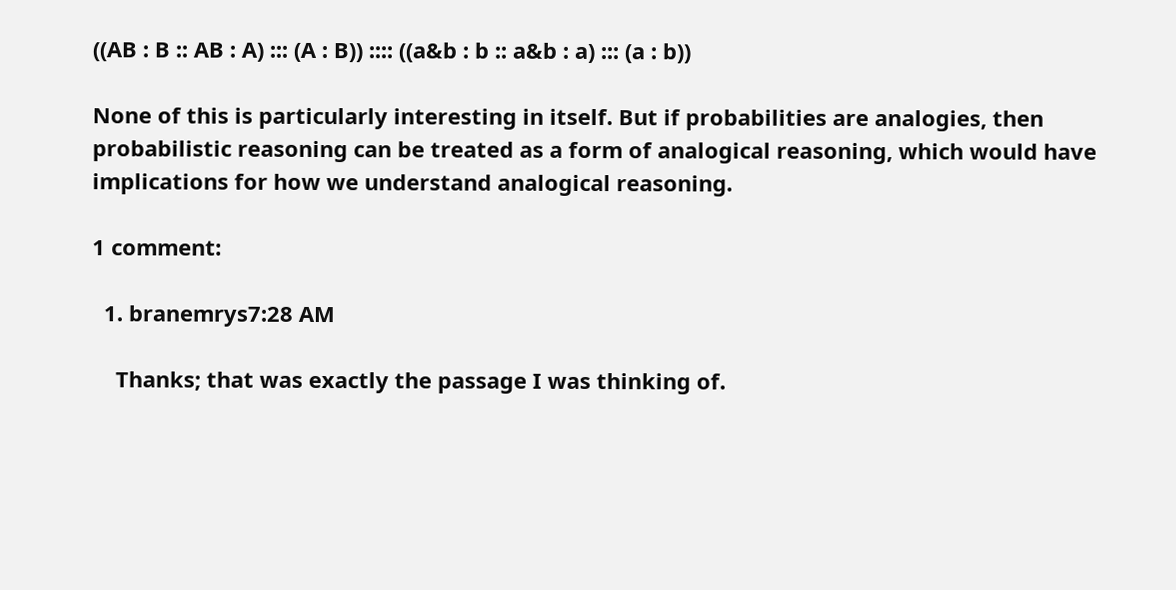((AB : B :: AB : A) ::: (A : B)) :::: ((a&b : b :: a&b : a) ::: (a : b))

None of this is particularly interesting in itself. But if probabilities are analogies, then probabilistic reasoning can be treated as a form of analogical reasoning, which would have implications for how we understand analogical reasoning.

1 comment:

  1. branemrys7:28 AM

    Thanks; that was exactly the passage I was thinking of.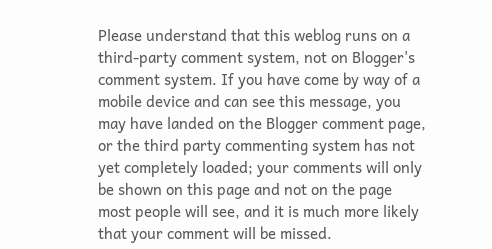Please understand that this weblog runs on a third-party comment system, not on Blogger's comment system. If you have come by way of a mobile device and can see this message, you may have landed on the Blogger comment page, or the third party commenting system has not yet completely loaded; your comments will only be shown on this page and not on the page most people will see, and it is much more likely that your comment will be missed.